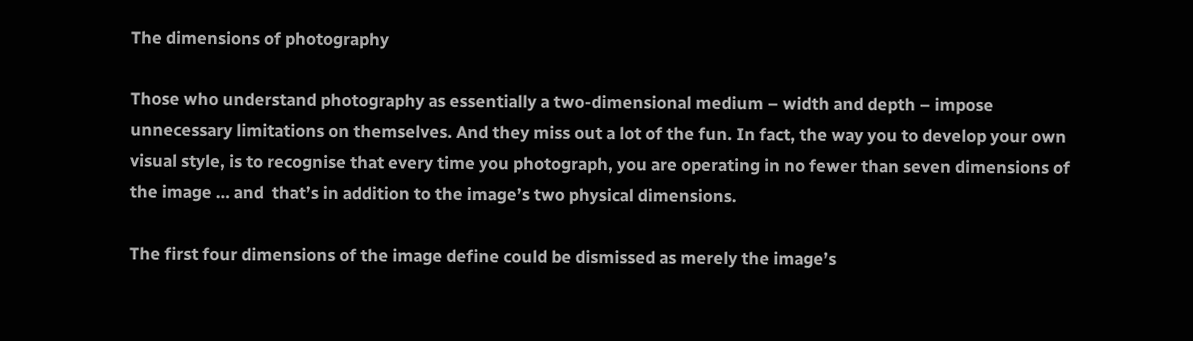The dimensions of photography

Those who understand photography as essentially a two-dimensional medium – width and depth – impose unnecessary limitations on themselves. And they miss out a lot of the fun. In fact, the way you to develop your own visual style, is to recognise that every time you photograph, you are operating in no fewer than seven dimensions of the image … and  that’s in addition to the image’s two physical dimensions.

The first four dimensions of the image define could be dismissed as merely the image’s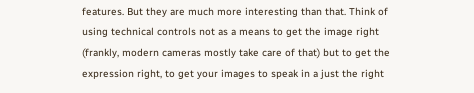features. But they are much more interesting than that. Think of using technical controls not as a means to get the image right (frankly, modern cameras mostly take care of that) but to get the expression right, to get your images to speak in a just the right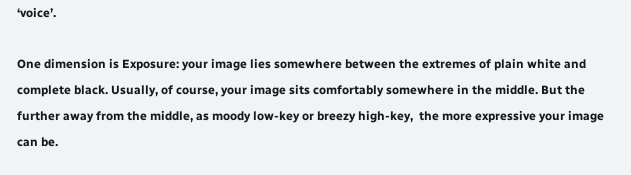‘voice’.

One dimension is Exposure: your image lies somewhere between the extremes of plain white and complete black. Usually, of course, your image sits comfortably somewhere in the middle. But the further away from the middle, as moody low-key or breezy high-key,  the more expressive your image can be.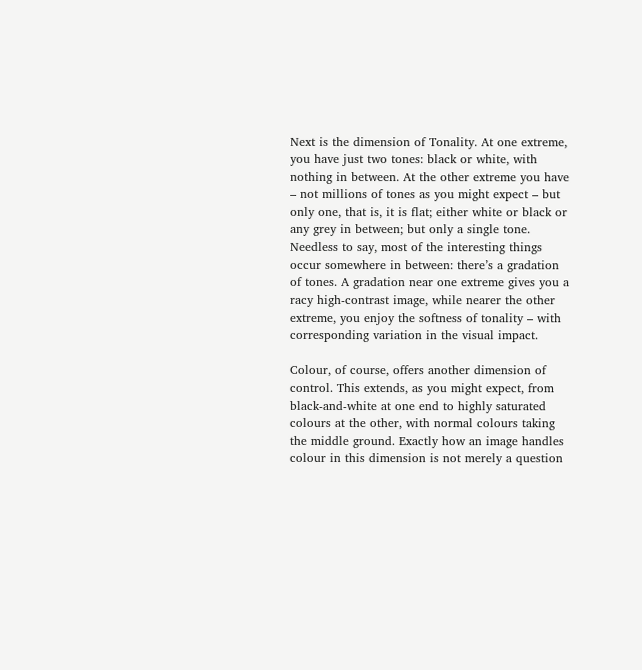Next is the dimension of Tonality. At one extreme, you have just two tones: black or white, with nothing in between. At the other extreme you have – not millions of tones as you might expect – but only one, that is, it is flat; either white or black or any grey in between; but only a single tone. Needless to say, most of the interesting things occur somewhere in between: there’s a gradation of tones. A gradation near one extreme gives you a racy high-contrast image, while nearer the other extreme, you enjoy the softness of tonality – with corresponding variation in the visual impact.

Colour, of course, offers another dimension of control. This extends, as you might expect, from black-and-white at one end to highly saturated colours at the other, with normal colours taking the middle ground. Exactly how an image handles colour in this dimension is not merely a question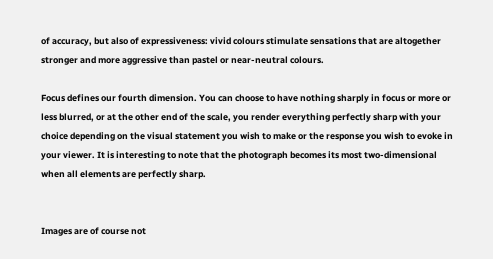of accuracy, but also of expressiveness: vivid colours stimulate sensations that are altogether stronger and more aggressive than pastel or near-neutral colours.

Focus defines our fourth dimension. You can choose to have nothing sharply in focus or more or less blurred, or at the other end of the scale, you render everything perfectly sharp with your choice depending on the visual statement you wish to make or the response you wish to evoke in your viewer. It is interesting to note that the photograph becomes its most two-dimensional when all elements are perfectly sharp.


Images are of course not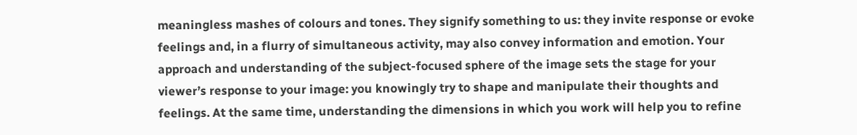meaningless mashes of colours and tones. They signify something to us: they invite response or evoke feelings and, in a flurry of simultaneous activity, may also convey information and emotion. Your approach and understanding of the subject-focused sphere of the image sets the stage for your viewer’s response to your image: you knowingly try to shape and manipulate their thoughts and feelings. At the same time, understanding the dimensions in which you work will help you to refine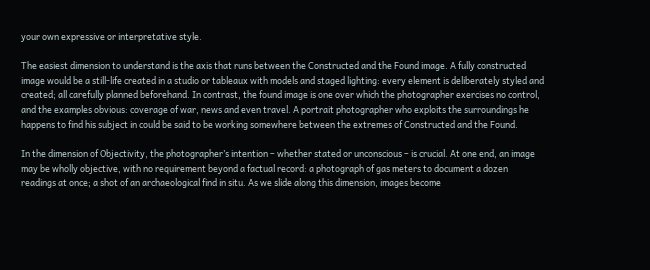your own expressive or interpretative style.

The easiest dimension to understand is the axis that runs between the Constructed and the Found image. A fully constructed image would be a still-life created in a studio or tableaux with models and staged lighting: every element is deliberately styled and created; all carefully planned beforehand. In contrast, the found image is one over which the photographer exercises no control, and the examples obvious: coverage of war, news and even travel. A portrait photographer who exploits the surroundings he happens to find his subject in could be said to be working somewhere between the extremes of Constructed and the Found.

In the dimension of Objectivity, the photographer’s intention – whether stated or unconscious – is crucial. At one end, an image may be wholly objective, with no requirement beyond a factual record: a photograph of gas meters to document a dozen readings at once; a shot of an archaeological find in situ. As we slide along this dimension, images become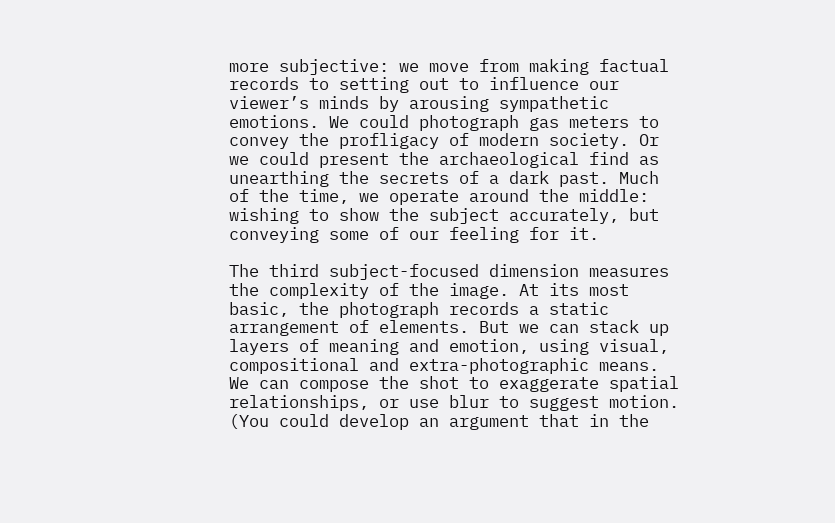more subjective: we move from making factual records to setting out to influence our viewer’s minds by arousing sympathetic emotions. We could photograph gas meters to convey the profligacy of modern society. Or we could present the archaeological find as unearthing the secrets of a dark past. Much of the time, we operate around the middle: wishing to show the subject accurately, but conveying some of our feeling for it.

The third subject-focused dimension measures the complexity of the image. At its most basic, the photograph records a static arrangement of elements. But we can stack up layers of meaning and emotion, using visual, compositional and extra-photographic means. We can compose the shot to exaggerate spatial relationships, or use blur to suggest motion. (You could develop an argument that in the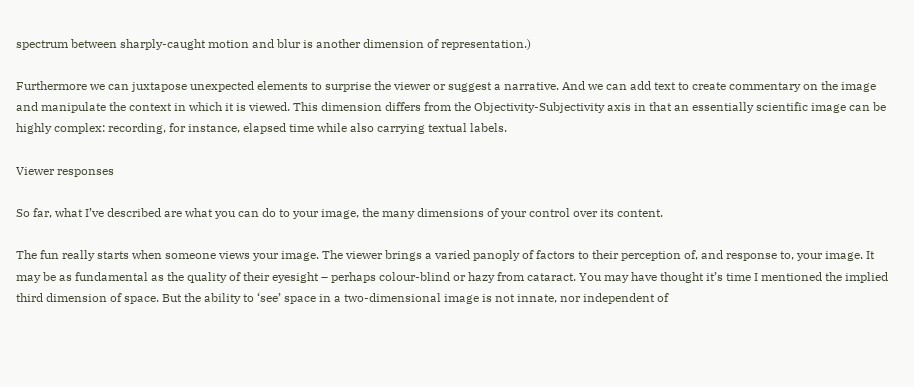spectrum between sharply-caught motion and blur is another dimension of representation.)

Furthermore we can juxtapose unexpected elements to surprise the viewer or suggest a narrative. And we can add text to create commentary on the image and manipulate the context in which it is viewed. This dimension differs from the Objectivity-Subjectivity axis in that an essentially scientific image can be highly complex: recording, for instance, elapsed time while also carrying textual labels.

Viewer responses

So far, what I’ve described are what you can do to your image, the many dimensions of your control over its content.

The fun really starts when someone views your image. The viewer brings a varied panoply of factors to their perception of, and response to, your image. It may be as fundamental as the quality of their eyesight – perhaps colour-blind or hazy from cataract. You may have thought it’s time I mentioned the implied third dimension of space. But the ability to ‘see’ space in a two-dimensional image is not innate, nor independent of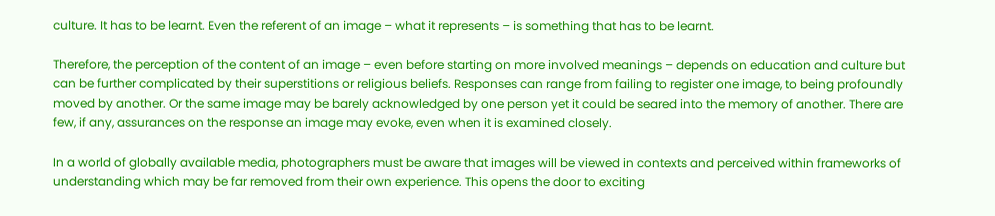culture. It has to be learnt. Even the referent of an image – what it represents – is something that has to be learnt.

Therefore, the perception of the content of an image – even before starting on more involved meanings – depends on education and culture but can be further complicated by their superstitions or religious beliefs. Responses can range from failing to register one image, to being profoundly moved by another. Or the same image may be barely acknowledged by one person yet it could be seared into the memory of another. There are few, if any, assurances on the response an image may evoke, even when it is examined closely.

In a world of globally available media, photographers must be aware that images will be viewed in contexts and perceived within frameworks of understanding which may be far removed from their own experience. This opens the door to exciting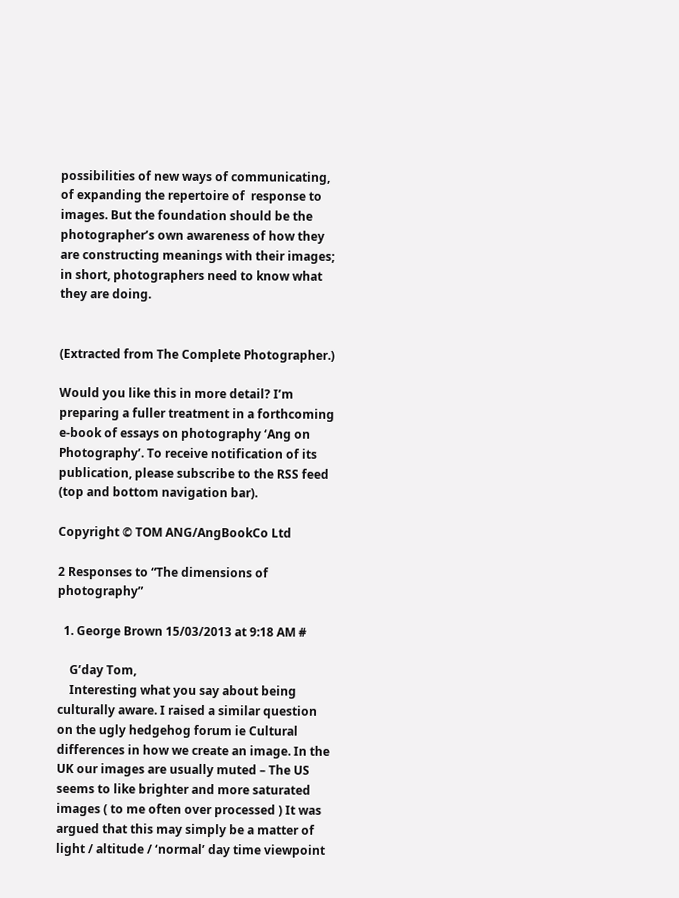possibilities of new ways of communicating, of expanding the repertoire of  response to images. But the foundation should be the photographer’s own awareness of how they are constructing meanings with their images; in short, photographers need to know what they are doing.


(Extracted from The Complete Photographer.)

Would you like this in more detail? I’m preparing a fuller treatment in a forthcoming e-book of essays on photography ‘Ang on Photography’. To receive notification of its publication, please subscribe to the RSS feed (top and bottom navigation bar).

Copyright © TOM ANG/AngBookCo Ltd

2 Responses to “The dimensions of photography”

  1. George Brown 15/03/2013 at 9:18 AM #

    G’day Tom,
    Interesting what you say about being culturally aware. I raised a similar question on the ugly hedgehog forum ie Cultural differences in how we create an image. In the UK our images are usually muted – The US seems to like brighter and more saturated images ( to me often over processed ) It was argued that this may simply be a matter of light / altitude / ‘normal’ day time viewpoint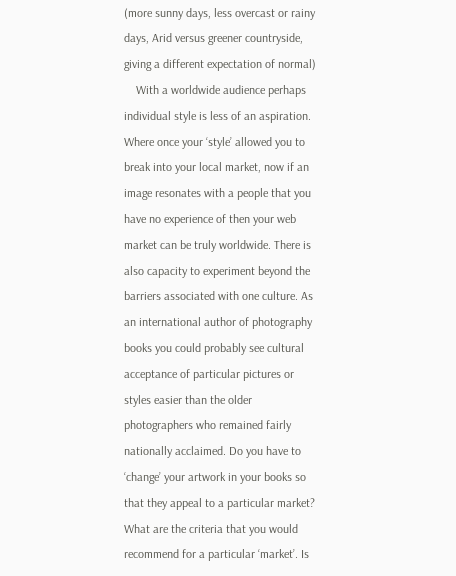(more sunny days, less overcast or rainy days, Arid versus greener countryside, giving a different expectation of normal)
    With a worldwide audience perhaps individual style is less of an aspiration. Where once your ‘style’ allowed you to break into your local market, now if an image resonates with a people that you have no experience of then your web market can be truly worldwide. There is also capacity to experiment beyond the barriers associated with one culture. As an international author of photography books you could probably see cultural acceptance of particular pictures or styles easier than the older photographers who remained fairly nationally acclaimed. Do you have to ‘change’ your artwork in your books so that they appeal to a particular market? What are the criteria that you would recommend for a particular ‘market’. Is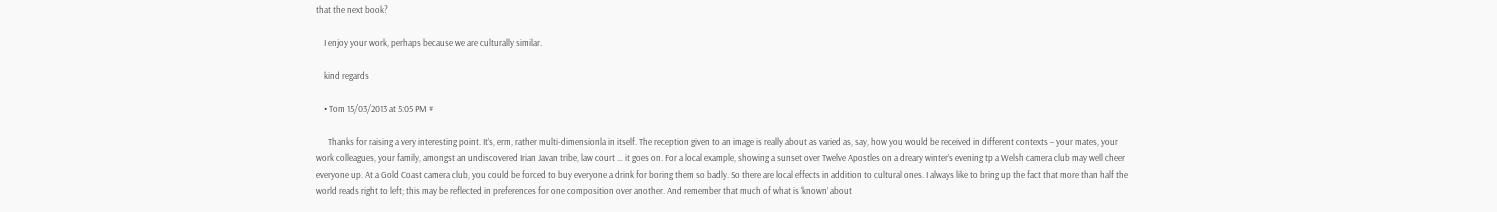that the next book?

    I enjoy your work, perhaps because we are culturally similar.

    kind regards

    • Tom 15/03/2013 at 5:05 PM #

      Thanks for raising a very interesting point. It’s, erm, rather multi-dimensionla in itself. The reception given to an image is really about as varied as, say, how you would be received in different contexts – your mates, your work colleagues, your family, amongst an undiscovered Irian Javan tribe, law court … it goes on. For a local example, showing a sunset over Twelve Apostles on a dreary winter’s evening tp a Welsh camera club may well cheer everyone up. At a Gold Coast camera club, you could be forced to buy everyone a drink for boring them so badly. So there are local effects in addition to cultural ones. I always like to bring up the fact that more than half the world reads right to left; this may be reflected in preferences for one composition over another. And remember that much of what is ‘known’ about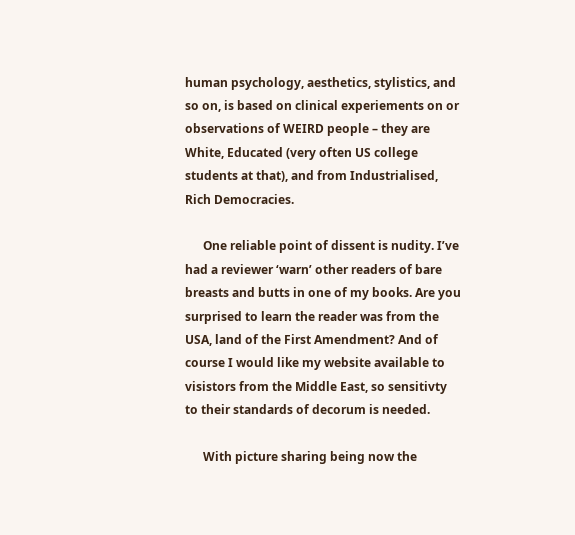human psychology, aesthetics, stylistics, and so on, is based on clinical experiements on or observations of WEIRD people – they are White, Educated (very often US college students at that), and from Industrialised, Rich Democracies.

      One reliable point of dissent is nudity. I’ve had a reviewer ‘warn’ other readers of bare breasts and butts in one of my books. Are you surprised to learn the reader was from the USA, land of the First Amendment? And of course I would like my website available to visistors from the Middle East, so sensitivty to their standards of decorum is needed.

      With picture sharing being now the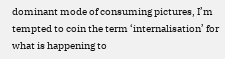dominant mode of consuming pictures, I’m tempted to coin the term ‘internalisation’ for what is happening to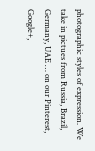photographic styles of expression. We take in pictues from Russia, Brazil, Germany, UAE … on our Pinterest, Google+,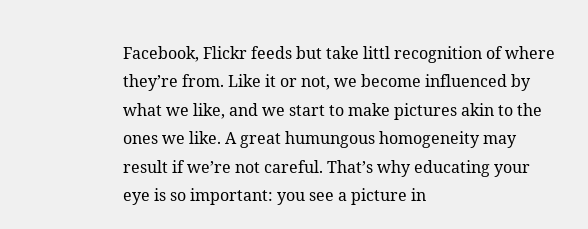Facebook, Flickr feeds but take littl recognition of where they’re from. Like it or not, we become influenced by what we like, and we start to make pictures akin to the ones we like. A great humungous homogeneity may result if we’re not careful. That’s why educating your eye is so important: you see a picture in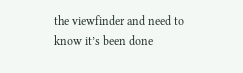the viewfinder and need to know it’s been done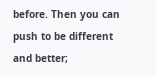before. Then you can push to be different and better;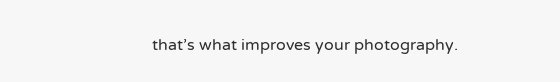that’s what improves your photography.